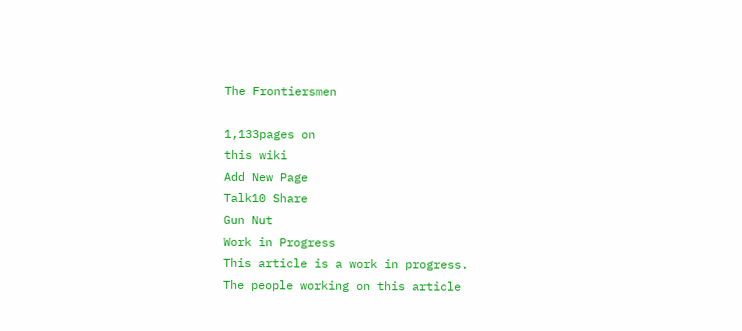The Frontiersmen

1,133pages on
this wiki
Add New Page
Talk10 Share
Gun Nut
Work in Progress
This article is a work in progress.
The people working on this article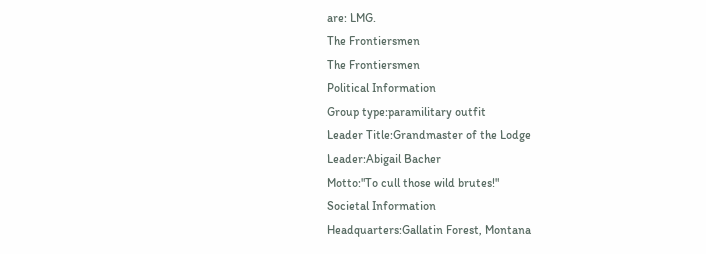are: LMG.
The Frontiersmen
The Frontiersmen
Political Information
Group type:paramilitary outfit
Leader Title:Grandmaster of the Lodge
Leader:Abigail Bacher
Motto:"To cull those wild brutes!"
Societal Information
Headquarters:Gallatin Forest, Montana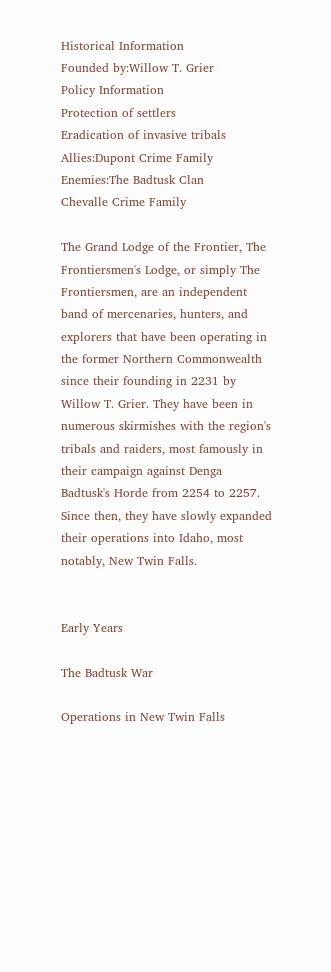Historical Information
Founded by:Willow T. Grier
Policy Information
Protection of settlers
Eradication of invasive tribals
Allies:Dupont Crime Family
Enemies:The Badtusk Clan
Chevalle Crime Family

The Grand Lodge of the Frontier, The Frontiersmen's Lodge, or simply The Frontiersmen, are an independent band of mercenaries, hunters, and explorers that have been operating in the former Northern Commonwealth since their founding in 2231 by Willow T. Grier. They have been in numerous skirmishes with the region's tribals and raiders, most famously in their campaign against Denga Badtusk's Horde from 2254 to 2257. Since then, they have slowly expanded their operations into Idaho, most notably, New Twin Falls.


Early Years

The Badtusk War

Operations in New Twin Falls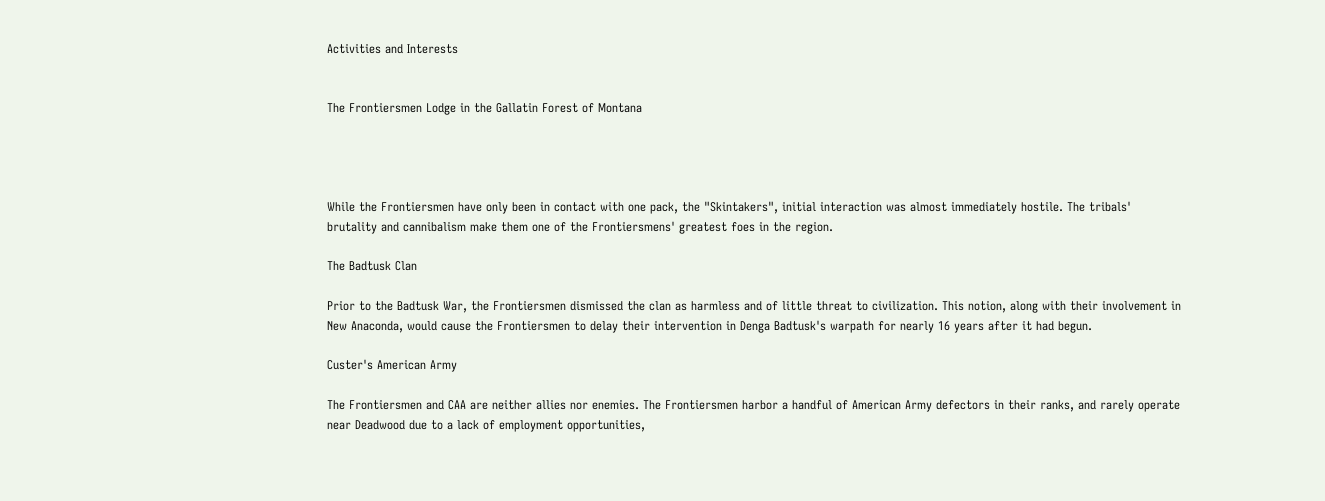Activities and Interests


The Frontiersmen Lodge in the Gallatin Forest of Montana




While the Frontiersmen have only been in contact with one pack, the "Skintakers", initial interaction was almost immediately hostile. The tribals' brutality and cannibalism make them one of the Frontiersmens' greatest foes in the region.

The Badtusk Clan

Prior to the Badtusk War, the Frontiersmen dismissed the clan as harmless and of little threat to civilization. This notion, along with their involvement in New Anaconda, would cause the Frontiersmen to delay their intervention in Denga Badtusk's warpath for nearly 16 years after it had begun.

Custer's American Army

The Frontiersmen and CAA are neither allies nor enemies. The Frontiersmen harbor a handful of American Army defectors in their ranks, and rarely operate near Deadwood due to a lack of employment opportunities,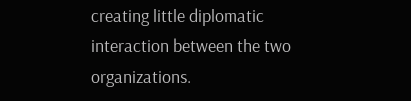creating little diplomatic interaction between the two organizations.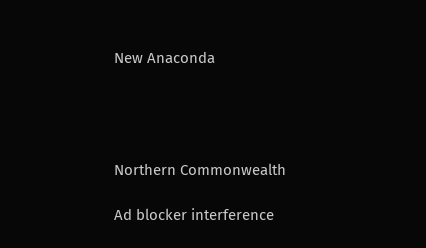New Anaconda




Northern Commonwealth

Ad blocker interference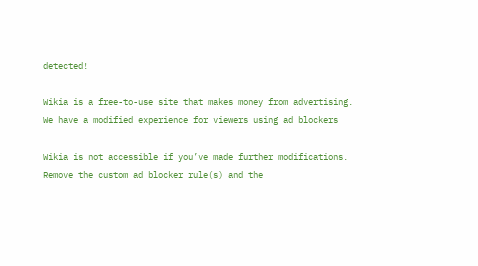detected!

Wikia is a free-to-use site that makes money from advertising. We have a modified experience for viewers using ad blockers

Wikia is not accessible if you’ve made further modifications. Remove the custom ad blocker rule(s) and the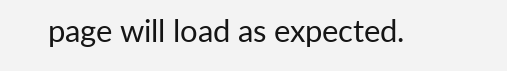page will load as expected.